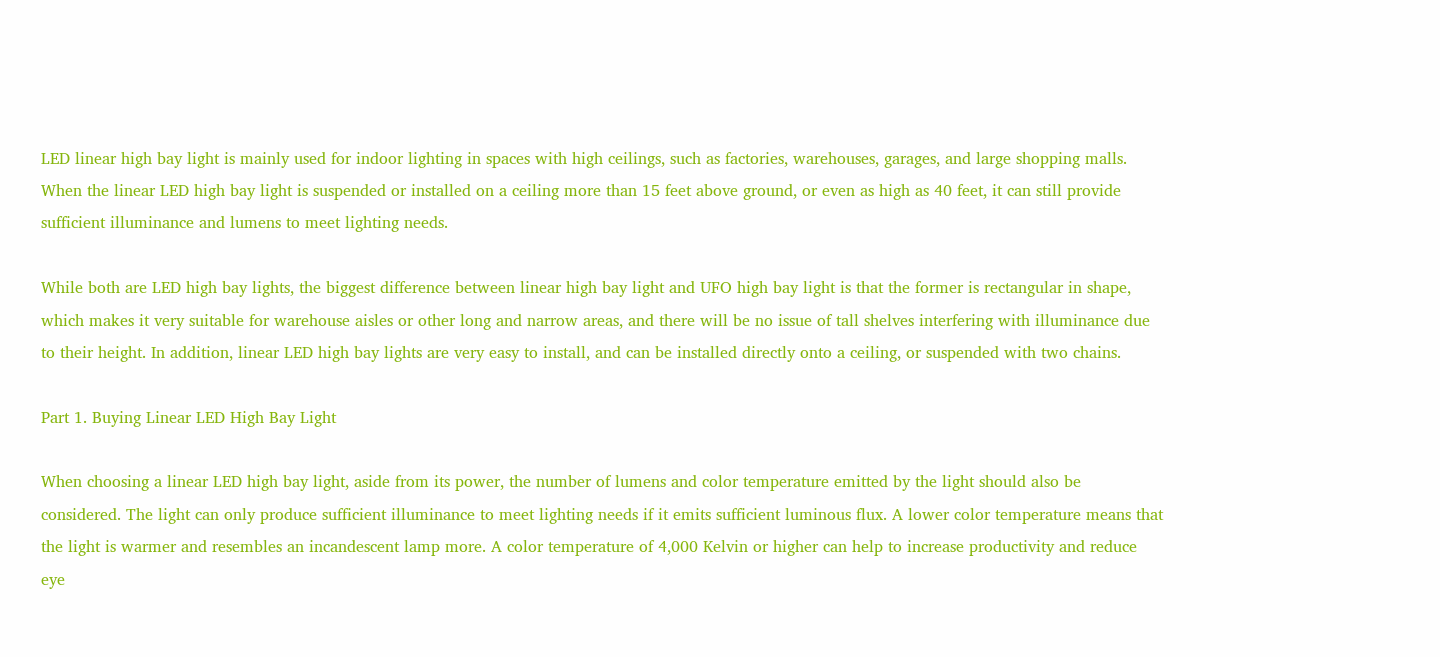LED linear high bay light is mainly used for indoor lighting in spaces with high ceilings, such as factories, warehouses, garages, and large shopping malls. When the linear LED high bay light is suspended or installed on a ceiling more than 15 feet above ground, or even as high as 40 feet, it can still provide sufficient illuminance and lumens to meet lighting needs.

While both are LED high bay lights, the biggest difference between linear high bay light and UFO high bay light is that the former is rectangular in shape, which makes it very suitable for warehouse aisles or other long and narrow areas, and there will be no issue of tall shelves interfering with illuminance due to their height. In addition, linear LED high bay lights are very easy to install, and can be installed directly onto a ceiling, or suspended with two chains.

Part 1. Buying Linear LED High Bay Light

When choosing a linear LED high bay light, aside from its power, the number of lumens and color temperature emitted by the light should also be considered. The light can only produce sufficient illuminance to meet lighting needs if it emits sufficient luminous flux. A lower color temperature means that the light is warmer and resembles an incandescent lamp more. A color temperature of 4,000 Kelvin or higher can help to increase productivity and reduce eye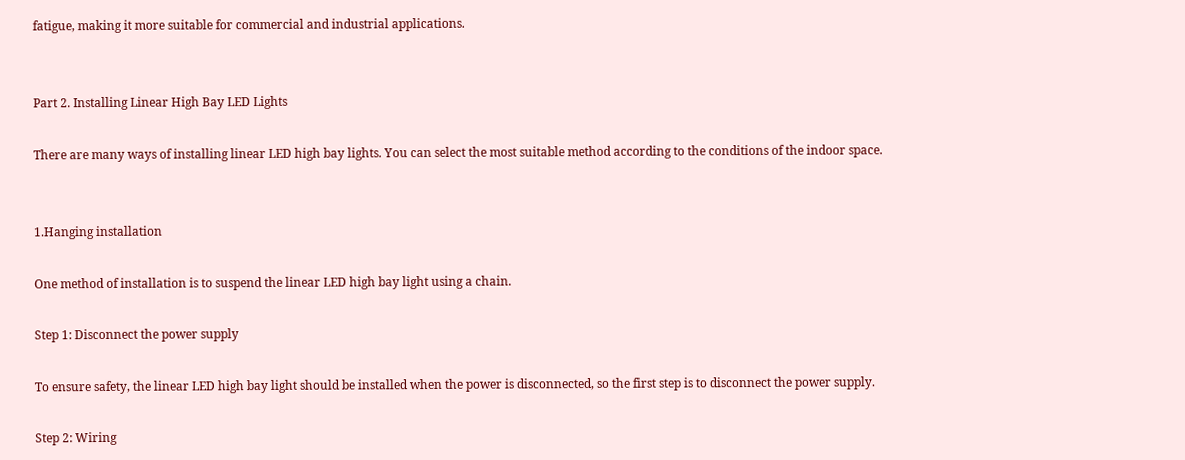fatigue, making it more suitable for commercial and industrial applications.


Part 2. Installing Linear High Bay LED Lights

There are many ways of installing linear LED high bay lights. You can select the most suitable method according to the conditions of the indoor space.


1.Hanging installation

One method of installation is to suspend the linear LED high bay light using a chain.

Step 1: Disconnect the power supply

To ensure safety, the linear LED high bay light should be installed when the power is disconnected, so the first step is to disconnect the power supply.

Step 2: Wiring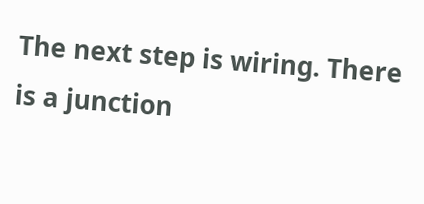The next step is wiring. There is a junction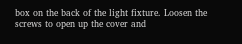box on the back of the light fixture. Loosen the screws to open up the cover and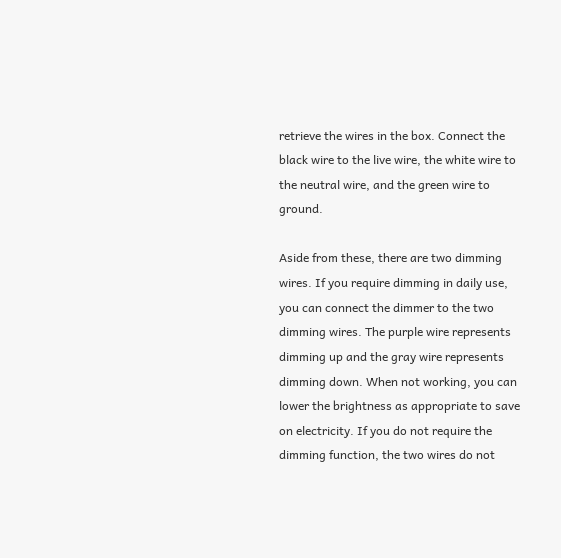retrieve the wires in the box. Connect the black wire to the live wire, the white wire to the neutral wire, and the green wire to ground.

Aside from these, there are two dimming wires. If you require dimming in daily use, you can connect the dimmer to the two dimming wires. The purple wire represents dimming up and the gray wire represents dimming down. When not working, you can lower the brightness as appropriate to save on electricity. If you do not require the dimming function, the two wires do not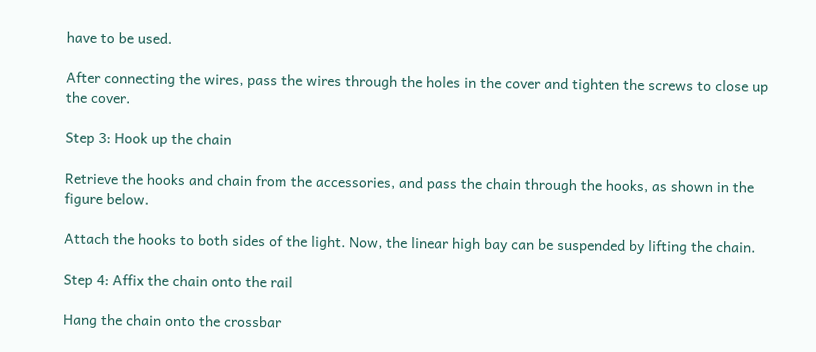have to be used.

After connecting the wires, pass the wires through the holes in the cover and tighten the screws to close up the cover.

Step 3: Hook up the chain

Retrieve the hooks and chain from the accessories, and pass the chain through the hooks, as shown in the figure below.

Attach the hooks to both sides of the light. Now, the linear high bay can be suspended by lifting the chain.

Step 4: Affix the chain onto the rail

Hang the chain onto the crossbar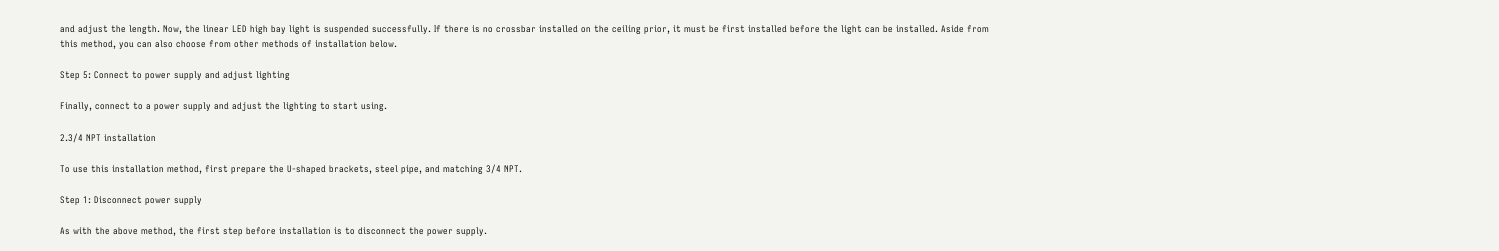and adjust the length. Now, the linear LED high bay light is suspended successfully. If there is no crossbar installed on the ceiling prior, it must be first installed before the light can be installed. Aside from this method, you can also choose from other methods of installation below.

Step 5: Connect to power supply and adjust lighting

Finally, connect to a power supply and adjust the lighting to start using.

2.3/4 NPT installation

To use this installation method, first prepare the U-shaped brackets, steel pipe, and matching 3/4 NPT.

Step 1: Disconnect power supply

As with the above method, the first step before installation is to disconnect the power supply.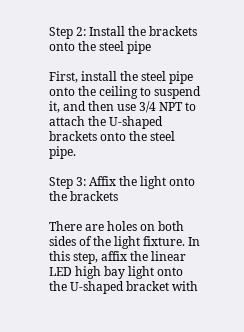Step 2: Install the brackets onto the steel pipe

First, install the steel pipe onto the ceiling to suspend it, and then use 3/4 NPT to attach the U-shaped brackets onto the steel pipe.

Step 3: Affix the light onto the brackets

There are holes on both sides of the light fixture. In this step, affix the linear LED high bay light onto the U-shaped bracket with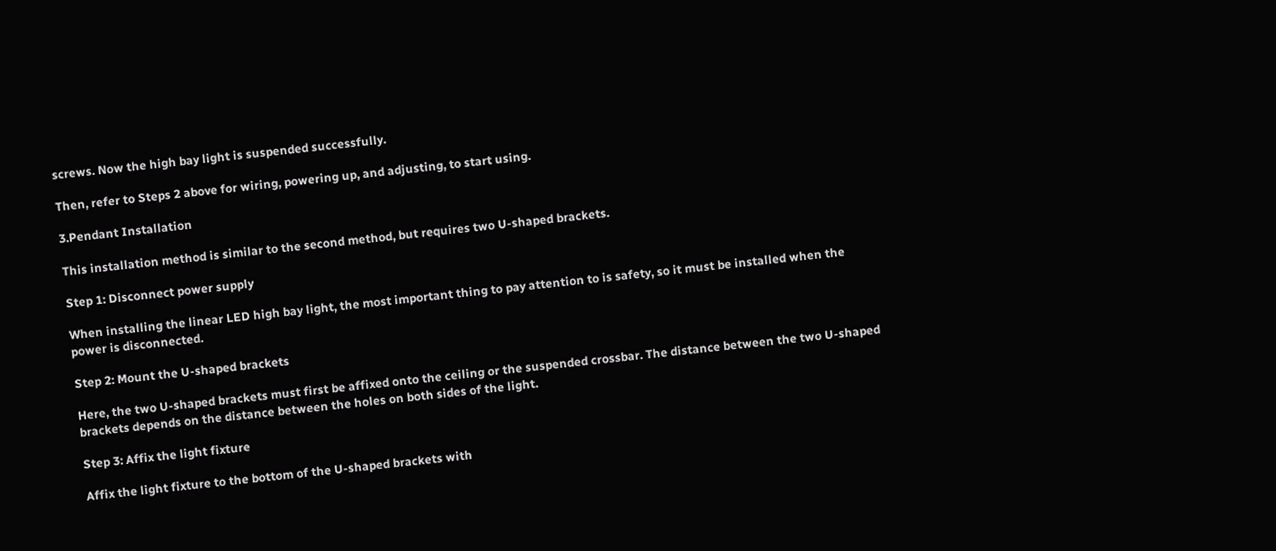screws. Now the high bay light is suspended successfully.

Then, refer to Steps 2 above for wiring, powering up, and adjusting, to start using.

3.Pendant Installation

This installation method is similar to the second method, but requires two U-shaped brackets.

Step 1: Disconnect power supply

When installing the linear LED high bay light, the most important thing to pay attention to is safety, so it must be installed when the power is disconnected.

Step 2: Mount the U-shaped brackets

Here, the two U-shaped brackets must first be affixed onto the ceiling or the suspended crossbar. The distance between the two U-shaped brackets depends on the distance between the holes on both sides of the light.

Step 3: Affix the light fixture

Affix the light fixture to the bottom of the U-shaped brackets with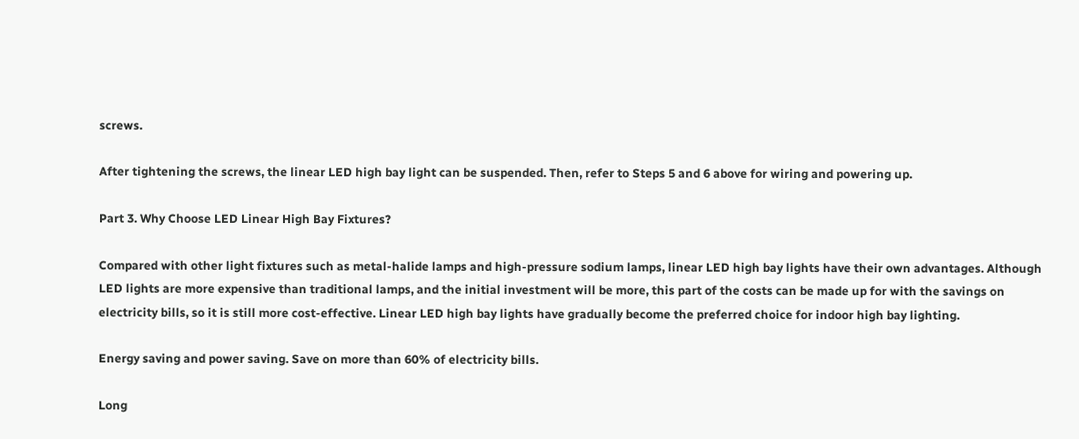screws.

After tightening the screws, the linear LED high bay light can be suspended. Then, refer to Steps 5 and 6 above for wiring and powering up.

Part 3. Why Choose LED Linear High Bay Fixtures?

Compared with other light fixtures such as metal-halide lamps and high-pressure sodium lamps, linear LED high bay lights have their own advantages. Although LED lights are more expensive than traditional lamps, and the initial investment will be more, this part of the costs can be made up for with the savings on electricity bills, so it is still more cost-effective. Linear LED high bay lights have gradually become the preferred choice for indoor high bay lighting.

Energy saving and power saving. Save on more than 60% of electricity bills.

Long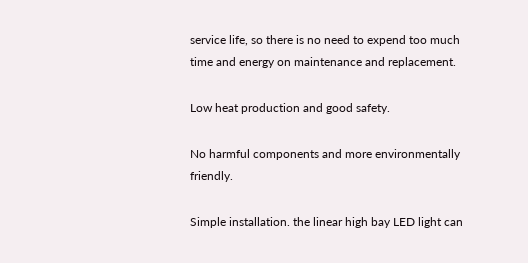service life, so there is no need to expend too much time and energy on maintenance and replacement.

Low heat production and good safety.

No harmful components and more environmentally friendly.

Simple installation. the linear high bay LED light can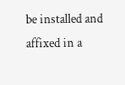be installed and affixed in a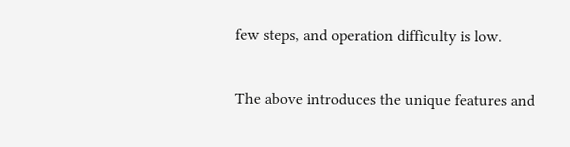few steps, and operation difficulty is low.

The above introduces the unique features and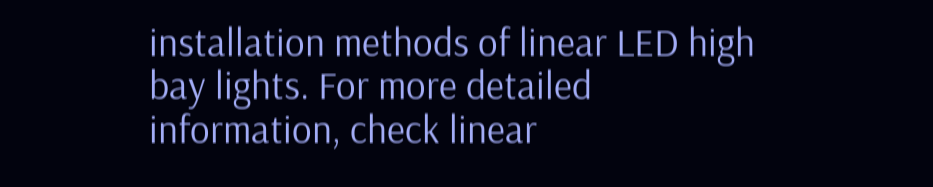installation methods of linear LED high bay lights. For more detailed information, check linear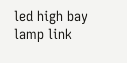led high bay lamp link